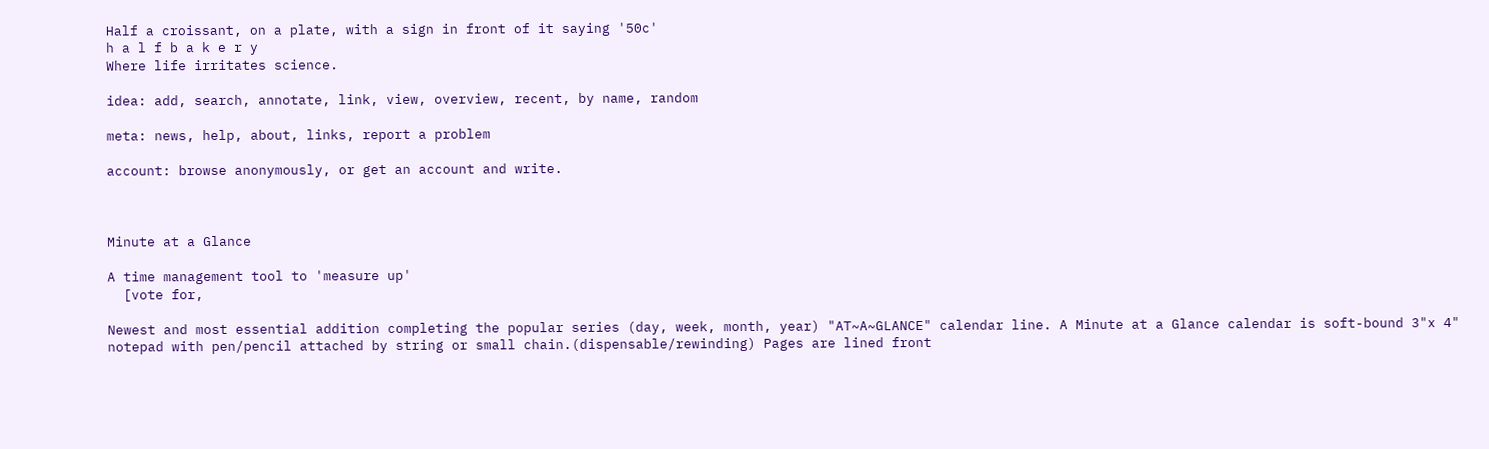Half a croissant, on a plate, with a sign in front of it saying '50c'
h a l f b a k e r y
Where life irritates science.

idea: add, search, annotate, link, view, overview, recent, by name, random

meta: news, help, about, links, report a problem

account: browse anonymously, or get an account and write.



Minute at a Glance

A time management tool to 'measure up'
  [vote for,

Newest and most essential addition completing the popular series (day, week, month, year) "AT~A~GLANCE" calendar line. A Minute at a Glance calendar is soft-bound 3"x 4" notepad with pen/pencil attached by string or small chain.(dispensable/rewinding) Pages are lined front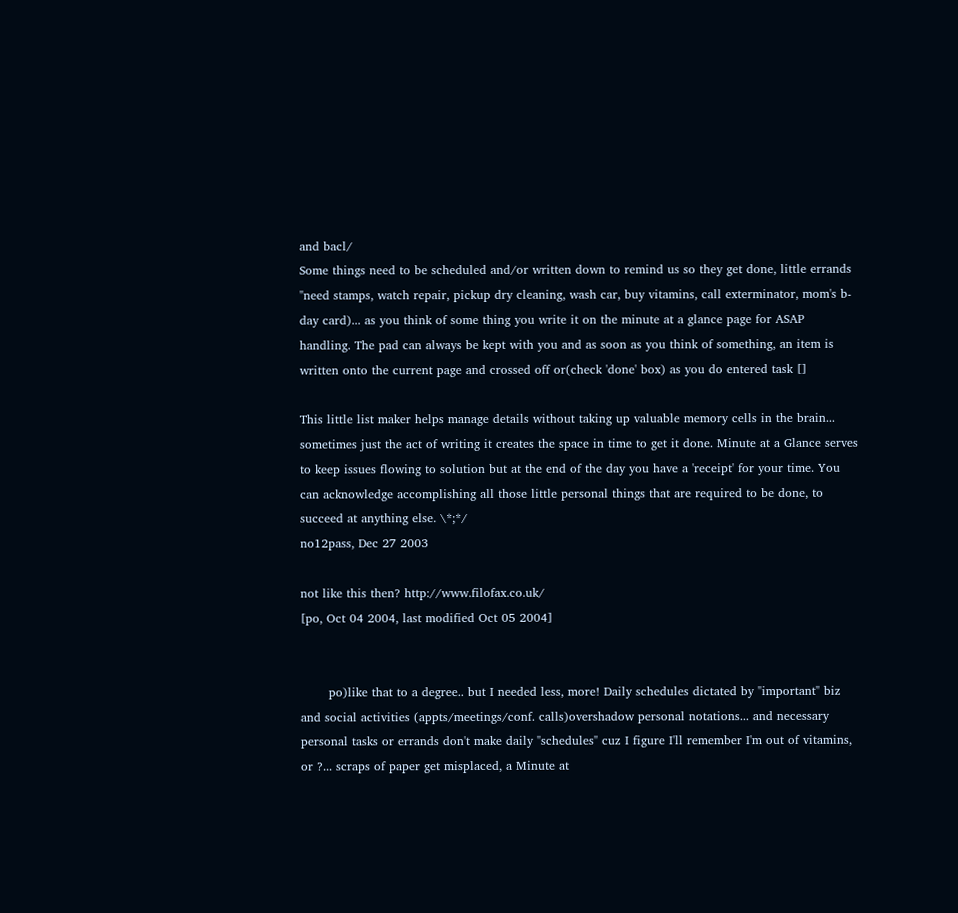and bacl/
Some things need to be scheduled and/or written down to remind us so they get done, little errands "need stamps, watch repair, pickup dry cleaning, wash car, buy vitamins, call exterminator, mom's b-day card)... as you think of some thing you write it on the minute at a glance page for ASAP handling. The pad can always be kept with you and as soon as you think of something, an item is written onto the current page and crossed off or(check 'done' box) as you do entered task []

This little list maker helps manage details without taking up valuable memory cells in the brain... sometimes just the act of writing it creates the space in time to get it done. Minute at a Glance serves to keep issues flowing to solution but at the end of the day you have a 'receipt' for your time. You can acknowledge accomplishing all those little personal things that are required to be done, to succeed at anything else. \*;*/
no12pass, Dec 27 2003

not like this then? http://www.filofax.co.uk/
[po, Oct 04 2004, last modified Oct 05 2004]


       po)like that to a degree.. but I needed less, more! Daily schedules dictated by "important" biz and social activities (appts/meetings/conf. calls)overshadow personal notations... and necessary personal tasks or errands don't make daily "schedules" cuz I figure I'll remember I'm out of vitamins, or ?... scraps of paper get misplaced, a Minute at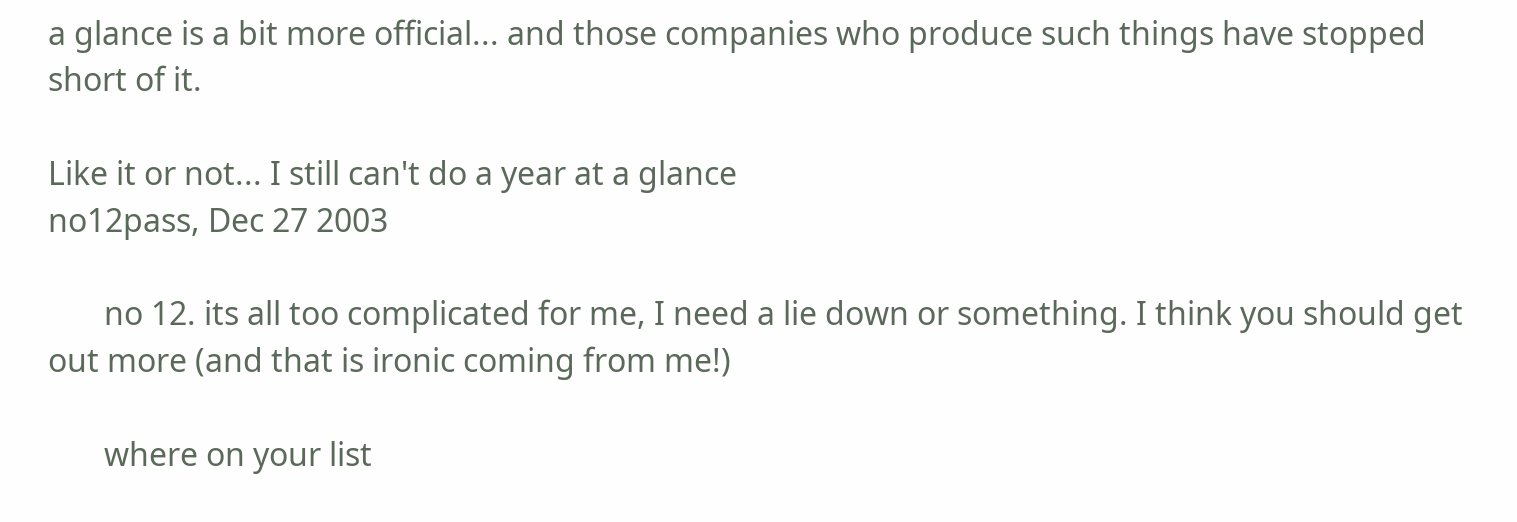a glance is a bit more official... and those companies who produce such things have stopped short of it.

Like it or not... I still can't do a year at a glance
no12pass, Dec 27 2003

       no 12. its all too complicated for me, I need a lie down or something. I think you should get out more (and that is ironic coming from me!)

       where on your list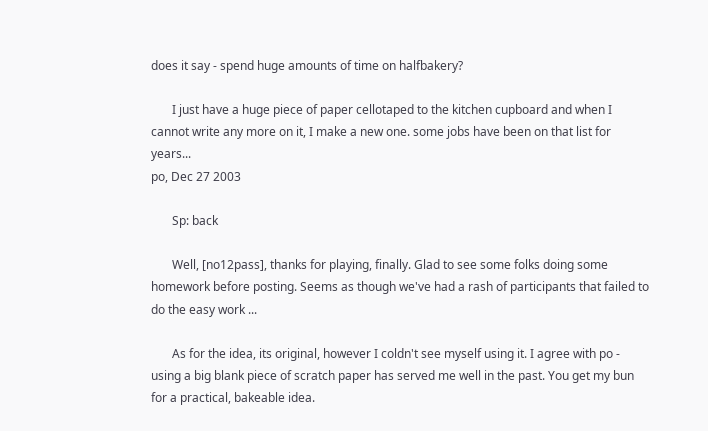does it say - spend huge amounts of time on halfbakery?

       I just have a huge piece of paper cellotaped to the kitchen cupboard and when I cannot write any more on it, I make a new one. some jobs have been on that list for years...
po, Dec 27 2003

       Sp: back

       Well, [no12pass], thanks for playing, finally. Glad to see some folks doing some homework before posting. Seems as though we've had a rash of participants that failed to do the easy work ...

       As for the idea, its original, however I coldn't see myself using it. I agree with po - using a big blank piece of scratch paper has served me well in the past. You get my bun for a practical, bakeable idea.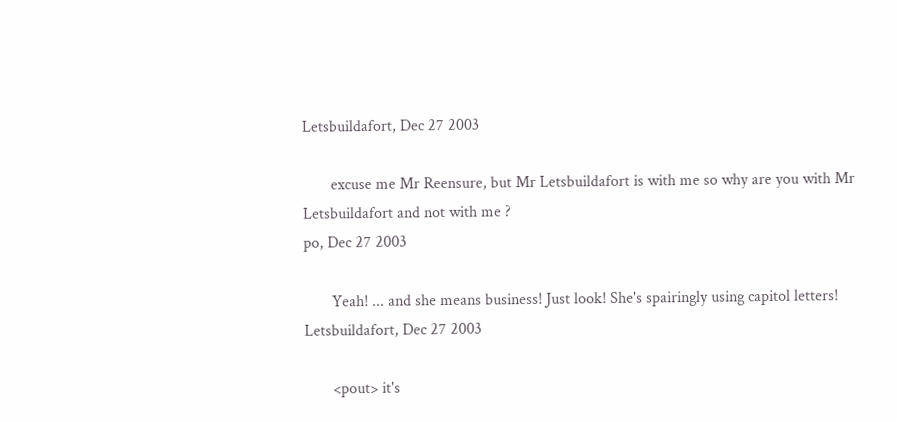Letsbuildafort, Dec 27 2003

       excuse me Mr Reensure, but Mr Letsbuildafort is with me so why are you with Mr Letsbuildafort and not with me ?
po, Dec 27 2003

       Yeah! ... and she means business! Just look! She's spairingly using capitol letters!
Letsbuildafort, Dec 27 2003

       <pout> it's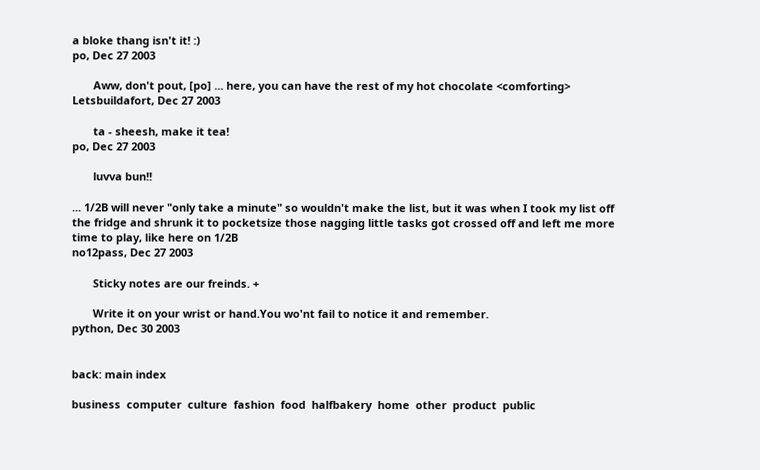a bloke thang isn't it! :)
po, Dec 27 2003

       Aww, don't pout, [po] ... here, you can have the rest of my hot chocolate <comforting>
Letsbuildafort, Dec 27 2003

       ta - sheesh, make it tea!
po, Dec 27 2003

       luvva bun!!

... 1/2B will never "only take a minute" so wouldn't make the list, but it was when I took my list off the fridge and shrunk it to pocketsize those nagging little tasks got crossed off and left me more time to play, like here on 1/2B
no12pass, Dec 27 2003

       Sticky notes are our freinds. +

       Write it on your wrist or hand.You wo'nt fail to notice it and remember.
python, Dec 30 2003


back: main index

business  computer  culture  fashion  food  halfbakery  home  other  product  public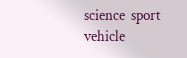science  sport  vehicle